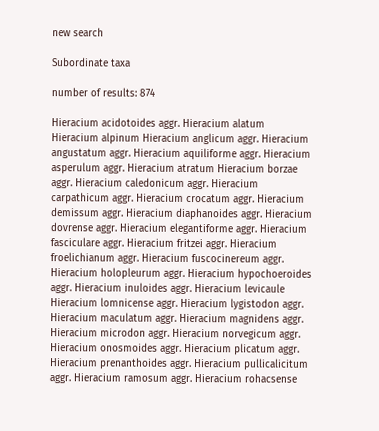new search

Subordinate taxa

number of results: 874

Hieracium acidotoides aggr. Hieracium alatum Hieracium alpinum Hieracium anglicum aggr. Hieracium angustatum aggr. Hieracium aquiliforme aggr. Hieracium asperulum aggr. Hieracium atratum Hieracium borzae aggr. Hieracium caledonicum aggr. Hieracium carpathicum aggr. Hieracium crocatum aggr. Hieracium demissum aggr. Hieracium diaphanoides aggr. Hieracium dovrense aggr. Hieracium elegantiforme aggr. Hieracium fasciculare aggr. Hieracium fritzei aggr. Hieracium froelichianum aggr. Hieracium fuscocinereum aggr. Hieracium holopleurum aggr. Hieracium hypochoeroides aggr. Hieracium inuloides aggr. Hieracium levicaule Hieracium lomnicense aggr. Hieracium lygistodon aggr. Hieracium maculatum aggr. Hieracium magnidens aggr. Hieracium microdon aggr. Hieracium norvegicum aggr. Hieracium onosmoides aggr. Hieracium plicatum aggr. Hieracium prenanthoides aggr. Hieracium pullicalicitum aggr. Hieracium ramosum aggr. Hieracium rohacsense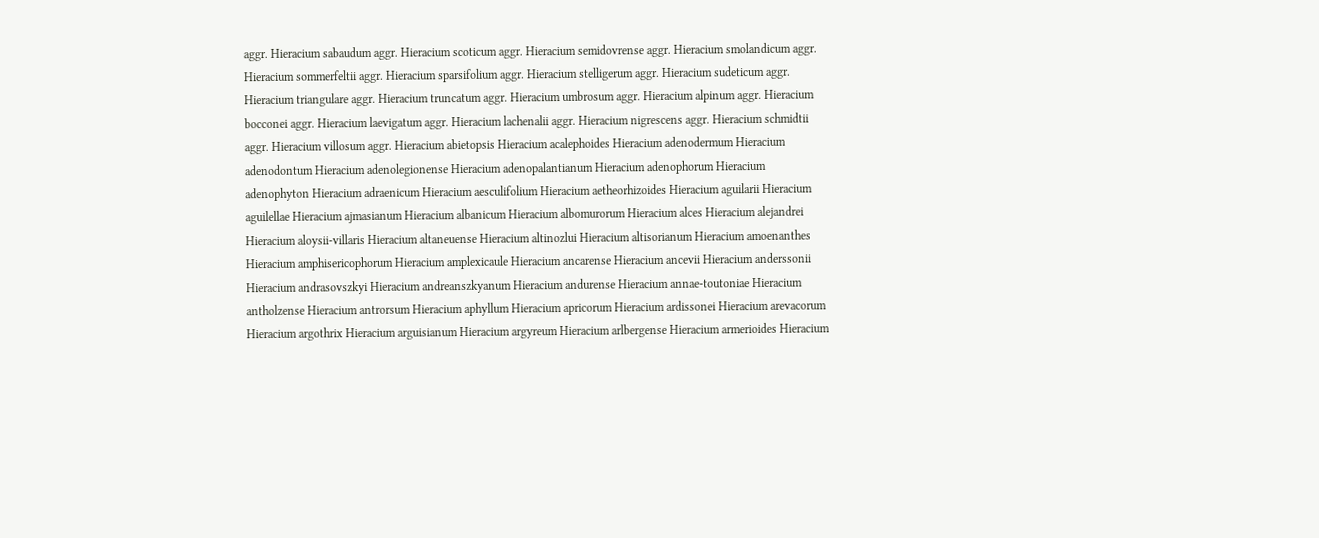aggr. Hieracium sabaudum aggr. Hieracium scoticum aggr. Hieracium semidovrense aggr. Hieracium smolandicum aggr. Hieracium sommerfeltii aggr. Hieracium sparsifolium aggr. Hieracium stelligerum aggr. Hieracium sudeticum aggr. Hieracium triangulare aggr. Hieracium truncatum aggr. Hieracium umbrosum aggr. Hieracium alpinum aggr. Hieracium bocconei aggr. Hieracium laevigatum aggr. Hieracium lachenalii aggr. Hieracium nigrescens aggr. Hieracium schmidtii aggr. Hieracium villosum aggr. Hieracium abietopsis Hieracium acalephoides Hieracium adenodermum Hieracium adenodontum Hieracium adenolegionense Hieracium adenopalantianum Hieracium adenophorum Hieracium adenophyton Hieracium adraenicum Hieracium aesculifolium Hieracium aetheorhizoides Hieracium aguilarii Hieracium aguilellae Hieracium ajmasianum Hieracium albanicum Hieracium albomurorum Hieracium alces Hieracium alejandrei Hieracium aloysii-villaris Hieracium altaneuense Hieracium altinozlui Hieracium altisorianum Hieracium amoenanthes Hieracium amphisericophorum Hieracium amplexicaule Hieracium ancarense Hieracium ancevii Hieracium anderssonii Hieracium andrasovszkyi Hieracium andreanszkyanum Hieracium andurense Hieracium annae-toutoniae Hieracium antholzense Hieracium antrorsum Hieracium aphyllum Hieracium apricorum Hieracium ardissonei Hieracium arevacorum Hieracium argothrix Hieracium arguisianum Hieracium argyreum Hieracium arlbergense Hieracium armerioides Hieracium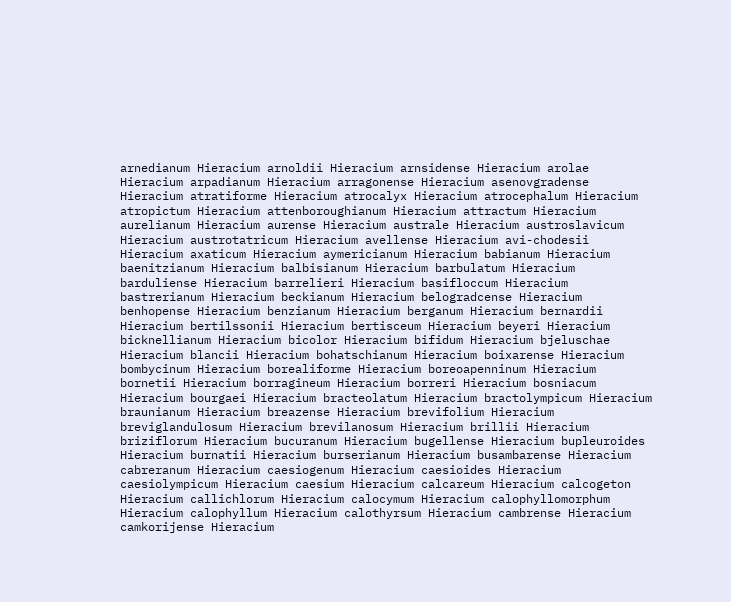arnedianum Hieracium arnoldii Hieracium arnsidense Hieracium arolae Hieracium arpadianum Hieracium arragonense Hieracium asenovgradense Hieracium atratiforme Hieracium atrocalyx Hieracium atrocephalum Hieracium atropictum Hieracium attenboroughianum Hieracium attractum Hieracium aurelianum Hieracium aurense Hieracium australe Hieracium austroslavicum Hieracium austrotatricum Hieracium avellense Hieracium avi-chodesii Hieracium axaticum Hieracium aymericianum Hieracium babianum Hieracium baenitzianum Hieracium balbisianum Hieracium barbulatum Hieracium barduliense Hieracium barrelieri Hieracium basifloccum Hieracium bastrerianum Hieracium beckianum Hieracium belogradcense Hieracium benhopense Hieracium benzianum Hieracium berganum Hieracium bernardii Hieracium bertilssonii Hieracium bertisceum Hieracium beyeri Hieracium bicknellianum Hieracium bicolor Hieracium bifidum Hieracium bjeluschae Hieracium blancii Hieracium bohatschianum Hieracium boixarense Hieracium bombycinum Hieracium borealiforme Hieracium boreoapenninum Hieracium bornetii Hieracium borragineum Hieracium borreri Hieracium bosniacum Hieracium bourgaei Hieracium bracteolatum Hieracium bractolympicum Hieracium braunianum Hieracium breazense Hieracium brevifolium Hieracium breviglandulosum Hieracium brevilanosum Hieracium brillii Hieracium briziflorum Hieracium bucuranum Hieracium bugellense Hieracium bupleuroides Hieracium burnatii Hieracium burserianum Hieracium busambarense Hieracium cabreranum Hieracium caesiogenum Hieracium caesioides Hieracium caesiolympicum Hieracium caesium Hieracium calcareum Hieracium calcogeton Hieracium callichlorum Hieracium calocymum Hieracium calophyllomorphum Hieracium calophyllum Hieracium calothyrsum Hieracium cambrense Hieracium camkorijense Hieracium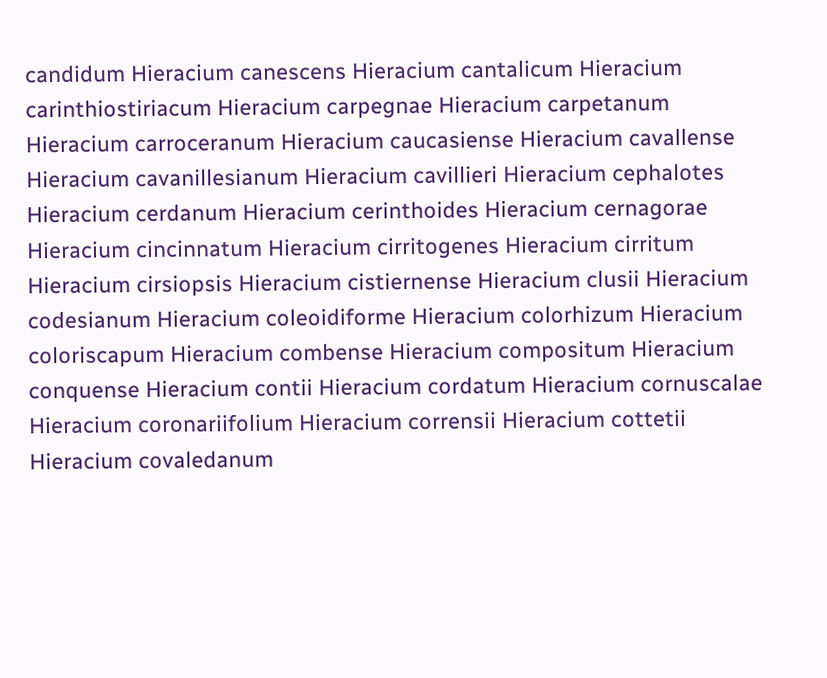candidum Hieracium canescens Hieracium cantalicum Hieracium carinthiostiriacum Hieracium carpegnae Hieracium carpetanum Hieracium carroceranum Hieracium caucasiense Hieracium cavallense Hieracium cavanillesianum Hieracium cavillieri Hieracium cephalotes Hieracium cerdanum Hieracium cerinthoides Hieracium cernagorae Hieracium cincinnatum Hieracium cirritogenes Hieracium cirritum Hieracium cirsiopsis Hieracium cistiernense Hieracium clusii Hieracium codesianum Hieracium coleoidiforme Hieracium colorhizum Hieracium coloriscapum Hieracium combense Hieracium compositum Hieracium conquense Hieracium contii Hieracium cordatum Hieracium cornuscalae Hieracium coronariifolium Hieracium corrensii Hieracium cottetii Hieracium covaledanum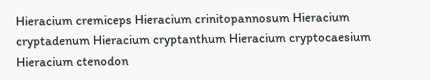Hieracium cremiceps Hieracium crinitopannosum Hieracium cryptadenum Hieracium cryptanthum Hieracium cryptocaesium Hieracium ctenodon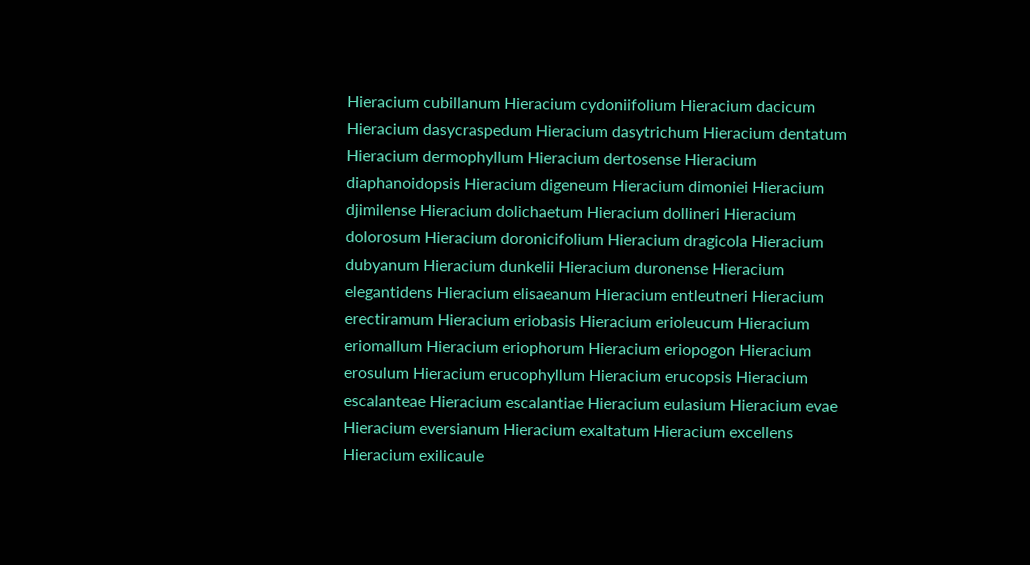Hieracium cubillanum Hieracium cydoniifolium Hieracium dacicum Hieracium dasycraspedum Hieracium dasytrichum Hieracium dentatum Hieracium dermophyllum Hieracium dertosense Hieracium diaphanoidopsis Hieracium digeneum Hieracium dimoniei Hieracium djimilense Hieracium dolichaetum Hieracium dollineri Hieracium dolorosum Hieracium doronicifolium Hieracium dragicola Hieracium dubyanum Hieracium dunkelii Hieracium duronense Hieracium elegantidens Hieracium elisaeanum Hieracium entleutneri Hieracium erectiramum Hieracium eriobasis Hieracium erioleucum Hieracium eriomallum Hieracium eriophorum Hieracium eriopogon Hieracium erosulum Hieracium erucophyllum Hieracium erucopsis Hieracium escalanteae Hieracium escalantiae Hieracium eulasium Hieracium evae Hieracium eversianum Hieracium exaltatum Hieracium excellens Hieracium exilicaule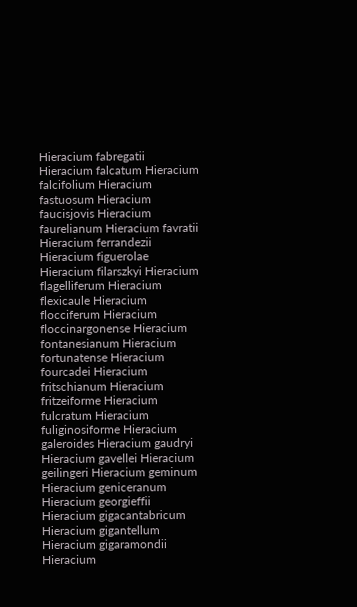Hieracium fabregatii Hieracium falcatum Hieracium falcifolium Hieracium fastuosum Hieracium faucisjovis Hieracium faurelianum Hieracium favratii Hieracium ferrandezii Hieracium figuerolae Hieracium filarszkyi Hieracium flagelliferum Hieracium flexicaule Hieracium flocciferum Hieracium floccinargonense Hieracium fontanesianum Hieracium fortunatense Hieracium fourcadei Hieracium fritschianum Hieracium fritzeiforme Hieracium fulcratum Hieracium fuliginosiforme Hieracium galeroides Hieracium gaudryi Hieracium gavellei Hieracium geilingeri Hieracium geminum Hieracium geniceranum Hieracium georgieffii Hieracium gigacantabricum Hieracium gigantellum Hieracium gigaramondii Hieracium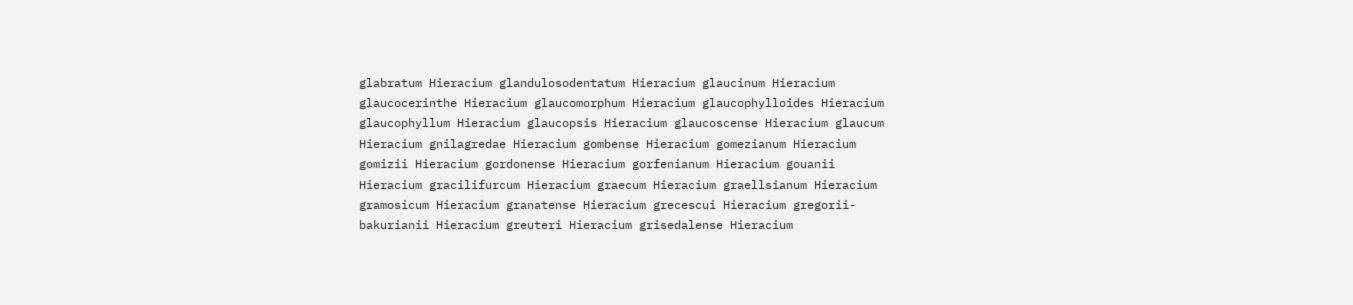glabratum Hieracium glandulosodentatum Hieracium glaucinum Hieracium glaucocerinthe Hieracium glaucomorphum Hieracium glaucophylloides Hieracium glaucophyllum Hieracium glaucopsis Hieracium glaucoscense Hieracium glaucum Hieracium gnilagredae Hieracium gombense Hieracium gomezianum Hieracium gomizii Hieracium gordonense Hieracium gorfenianum Hieracium gouanii Hieracium gracilifurcum Hieracium graecum Hieracium graellsianum Hieracium gramosicum Hieracium granatense Hieracium grecescui Hieracium gregorii-bakurianii Hieracium greuteri Hieracium grisedalense Hieracium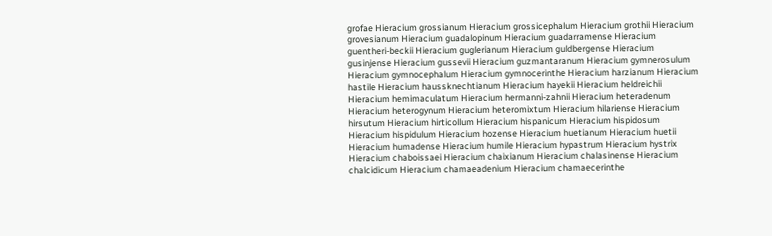grofae Hieracium grossianum Hieracium grossicephalum Hieracium grothii Hieracium grovesianum Hieracium guadalopinum Hieracium guadarramense Hieracium guentheri-beckii Hieracium guglerianum Hieracium guldbergense Hieracium gusinjense Hieracium gussevii Hieracium guzmantaranum Hieracium gymnerosulum Hieracium gymnocephalum Hieracium gymnocerinthe Hieracium harzianum Hieracium hastile Hieracium haussknechtianum Hieracium hayekii Hieracium heldreichii Hieracium hemimaculatum Hieracium hermanni-zahnii Hieracium heteradenum Hieracium heterogynum Hieracium heteromixtum Hieracium hilariense Hieracium hirsutum Hieracium hirticollum Hieracium hispanicum Hieracium hispidosum Hieracium hispidulum Hieracium hozense Hieracium huetianum Hieracium huetii Hieracium humadense Hieracium humile Hieracium hypastrum Hieracium hystrix Hieracium chaboissaei Hieracium chaixianum Hieracium chalasinense Hieracium chalcidicum Hieracium chamaeadenium Hieracium chamaecerinthe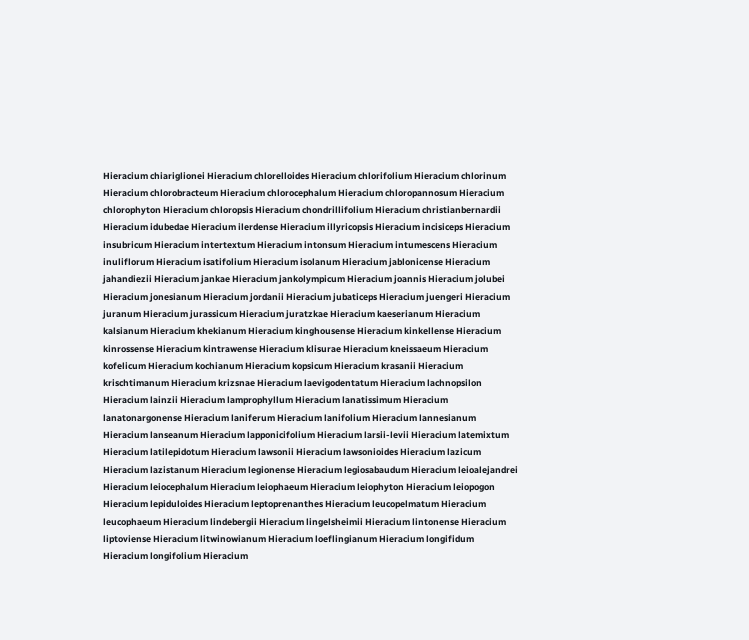Hieracium chiariglionei Hieracium chlorelloides Hieracium chlorifolium Hieracium chlorinum Hieracium chlorobracteum Hieracium chlorocephalum Hieracium chloropannosum Hieracium chlorophyton Hieracium chloropsis Hieracium chondrillifolium Hieracium christianbernardii Hieracium idubedae Hieracium ilerdense Hieracium illyricopsis Hieracium incisiceps Hieracium insubricum Hieracium intertextum Hieracium intonsum Hieracium intumescens Hieracium inuliflorum Hieracium isatifolium Hieracium isolanum Hieracium jablonicense Hieracium jahandiezii Hieracium jankae Hieracium jankolympicum Hieracium joannis Hieracium jolubei Hieracium jonesianum Hieracium jordanii Hieracium jubaticeps Hieracium juengeri Hieracium juranum Hieracium jurassicum Hieracium juratzkae Hieracium kaeserianum Hieracium kalsianum Hieracium khekianum Hieracium kinghousense Hieracium kinkellense Hieracium kinrossense Hieracium kintrawense Hieracium klisurae Hieracium kneissaeum Hieracium kofelicum Hieracium kochianum Hieracium kopsicum Hieracium krasanii Hieracium krischtimanum Hieracium krizsnae Hieracium laevigodentatum Hieracium lachnopsilon Hieracium lainzii Hieracium lamprophyllum Hieracium lanatissimum Hieracium lanatonargonense Hieracium laniferum Hieracium lanifolium Hieracium lannesianum Hieracium lanseanum Hieracium lapponicifolium Hieracium larsii-levii Hieracium latemixtum Hieracium latilepidotum Hieracium lawsonii Hieracium lawsonioides Hieracium lazicum Hieracium lazistanum Hieracium legionense Hieracium legiosabaudum Hieracium leioalejandrei Hieracium leiocephalum Hieracium leiophaeum Hieracium leiophyton Hieracium leiopogon Hieracium lepiduloides Hieracium leptoprenanthes Hieracium leucopelmatum Hieracium leucophaeum Hieracium lindebergii Hieracium lingelsheimii Hieracium lintonense Hieracium liptoviense Hieracium litwinowianum Hieracium loeflingianum Hieracium longifidum Hieracium longifolium Hieracium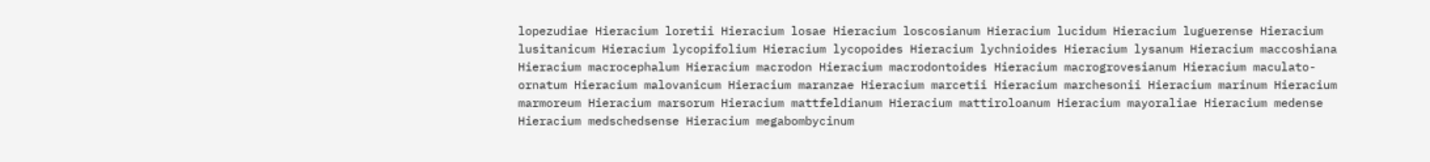lopezudiae Hieracium loretii Hieracium losae Hieracium loscosianum Hieracium lucidum Hieracium luguerense Hieracium lusitanicum Hieracium lycopifolium Hieracium lycopoides Hieracium lychnioides Hieracium lysanum Hieracium maccoshiana Hieracium macrocephalum Hieracium macrodon Hieracium macrodontoides Hieracium macrogrovesianum Hieracium maculato-ornatum Hieracium malovanicum Hieracium maranzae Hieracium marcetii Hieracium marchesonii Hieracium marinum Hieracium marmoreum Hieracium marsorum Hieracium mattfeldianum Hieracium mattiroloanum Hieracium mayoraliae Hieracium medense Hieracium medschedsense Hieracium megabombycinum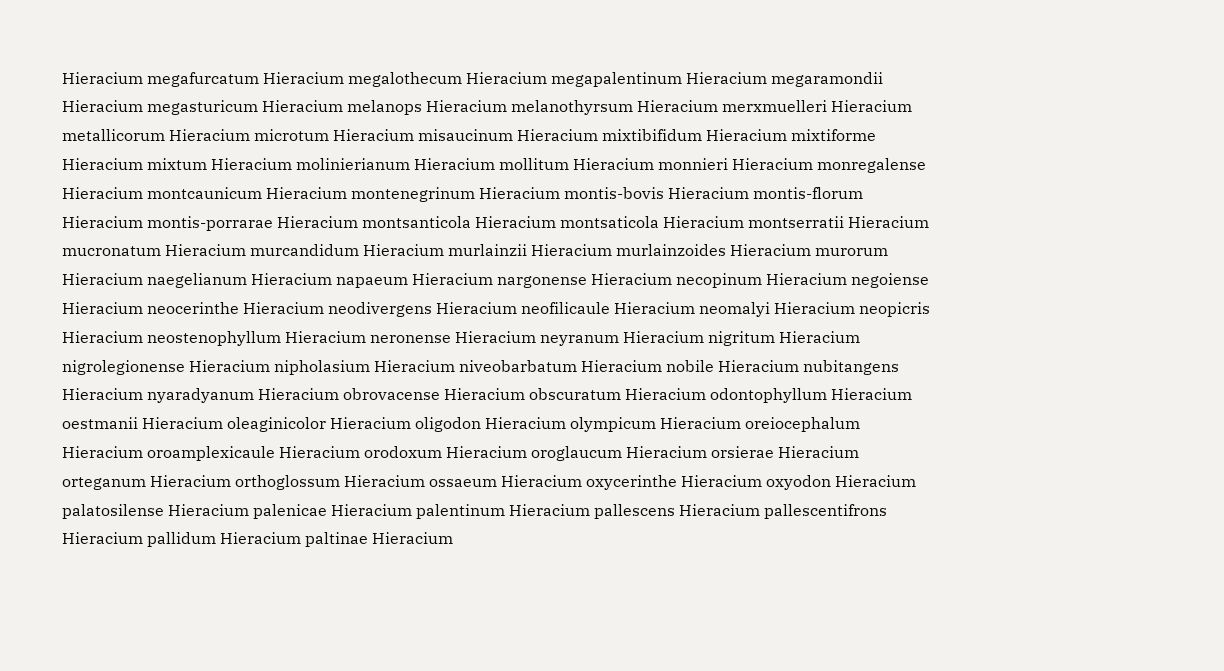Hieracium megafurcatum Hieracium megalothecum Hieracium megapalentinum Hieracium megaramondii Hieracium megasturicum Hieracium melanops Hieracium melanothyrsum Hieracium merxmuelleri Hieracium metallicorum Hieracium microtum Hieracium misaucinum Hieracium mixtibifidum Hieracium mixtiforme Hieracium mixtum Hieracium molinierianum Hieracium mollitum Hieracium monnieri Hieracium monregalense Hieracium montcaunicum Hieracium montenegrinum Hieracium montis-bovis Hieracium montis-florum Hieracium montis-porrarae Hieracium montsanticola Hieracium montsaticola Hieracium montserratii Hieracium mucronatum Hieracium murcandidum Hieracium murlainzii Hieracium murlainzoides Hieracium murorum Hieracium naegelianum Hieracium napaeum Hieracium nargonense Hieracium necopinum Hieracium negoiense Hieracium neocerinthe Hieracium neodivergens Hieracium neofilicaule Hieracium neomalyi Hieracium neopicris Hieracium neostenophyllum Hieracium neronense Hieracium neyranum Hieracium nigritum Hieracium nigrolegionense Hieracium nipholasium Hieracium niveobarbatum Hieracium nobile Hieracium nubitangens Hieracium nyaradyanum Hieracium obrovacense Hieracium obscuratum Hieracium odontophyllum Hieracium oestmanii Hieracium oleaginicolor Hieracium oligodon Hieracium olympicum Hieracium oreiocephalum Hieracium oroamplexicaule Hieracium orodoxum Hieracium oroglaucum Hieracium orsierae Hieracium orteganum Hieracium orthoglossum Hieracium ossaeum Hieracium oxycerinthe Hieracium oxyodon Hieracium palatosilense Hieracium palenicae Hieracium palentinum Hieracium pallescens Hieracium pallescentifrons Hieracium pallidum Hieracium paltinae Hieracium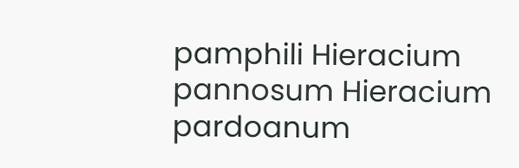pamphili Hieracium pannosum Hieracium pardoanum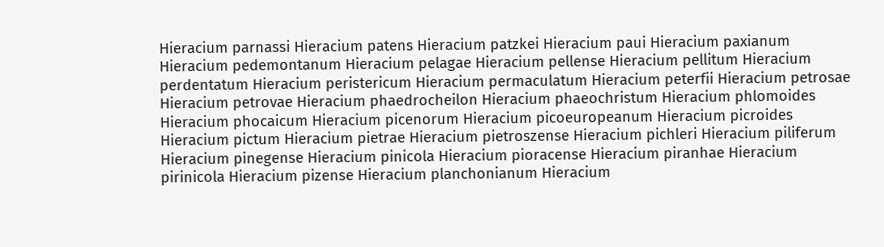Hieracium parnassi Hieracium patens Hieracium patzkei Hieracium paui Hieracium paxianum Hieracium pedemontanum Hieracium pelagae Hieracium pellense Hieracium pellitum Hieracium perdentatum Hieracium peristericum Hieracium permaculatum Hieracium peterfii Hieracium petrosae Hieracium petrovae Hieracium phaedrocheilon Hieracium phaeochristum Hieracium phlomoides Hieracium phocaicum Hieracium picenorum Hieracium picoeuropeanum Hieracium picroides Hieracium pictum Hieracium pietrae Hieracium pietroszense Hieracium pichleri Hieracium piliferum Hieracium pinegense Hieracium pinicola Hieracium pioracense Hieracium piranhae Hieracium pirinicola Hieracium pizense Hieracium planchonianum Hieracium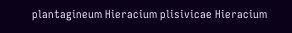plantagineum Hieracium plisivicae Hieracium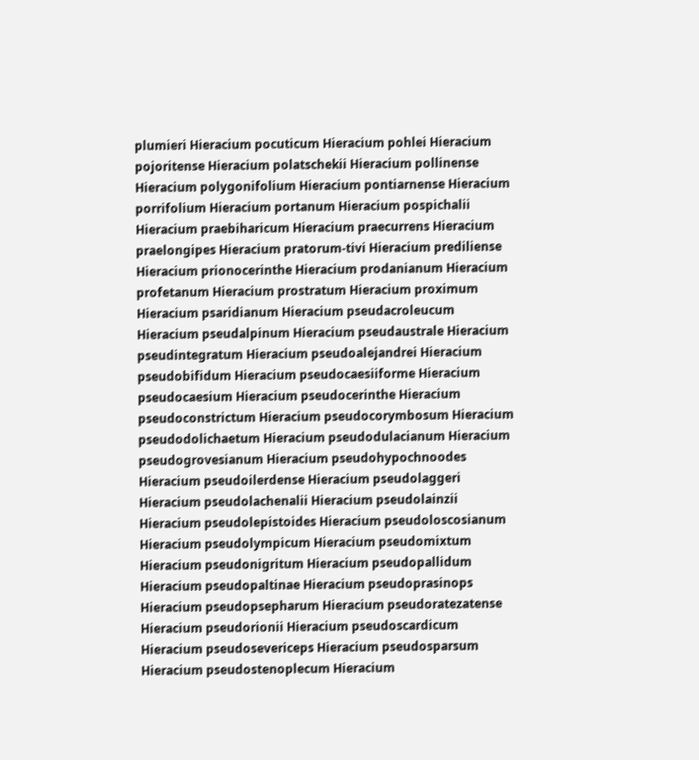plumieri Hieracium pocuticum Hieracium pohlei Hieracium pojoritense Hieracium polatschekii Hieracium pollinense Hieracium polygonifolium Hieracium pontiarnense Hieracium porrifolium Hieracium portanum Hieracium pospichalii Hieracium praebiharicum Hieracium praecurrens Hieracium praelongipes Hieracium pratorum-tivi Hieracium prediliense Hieracium prionocerinthe Hieracium prodanianum Hieracium profetanum Hieracium prostratum Hieracium proximum Hieracium psaridianum Hieracium pseudacroleucum Hieracium pseudalpinum Hieracium pseudaustrale Hieracium pseudintegratum Hieracium pseudoalejandrei Hieracium pseudobifidum Hieracium pseudocaesiiforme Hieracium pseudocaesium Hieracium pseudocerinthe Hieracium pseudoconstrictum Hieracium pseudocorymbosum Hieracium pseudodolichaetum Hieracium pseudodulacianum Hieracium pseudogrovesianum Hieracium pseudohypochnoodes Hieracium pseudoilerdense Hieracium pseudolaggeri Hieracium pseudolachenalii Hieracium pseudolainzii Hieracium pseudolepistoides Hieracium pseudoloscosianum Hieracium pseudolympicum Hieracium pseudomixtum Hieracium pseudonigritum Hieracium pseudopallidum Hieracium pseudopaltinae Hieracium pseudoprasinops Hieracium pseudopsepharum Hieracium pseudoratezatense Hieracium pseudorionii Hieracium pseudoscardicum Hieracium pseudosevericeps Hieracium pseudosparsum Hieracium pseudostenoplecum Hieracium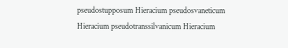pseudostupposum Hieracium pseudosvaneticum Hieracium pseudotranssilvanicum Hieracium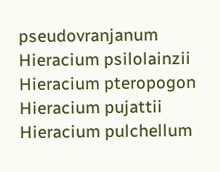pseudovranjanum Hieracium psilolainzii Hieracium pteropogon Hieracium pujattii Hieracium pulchellum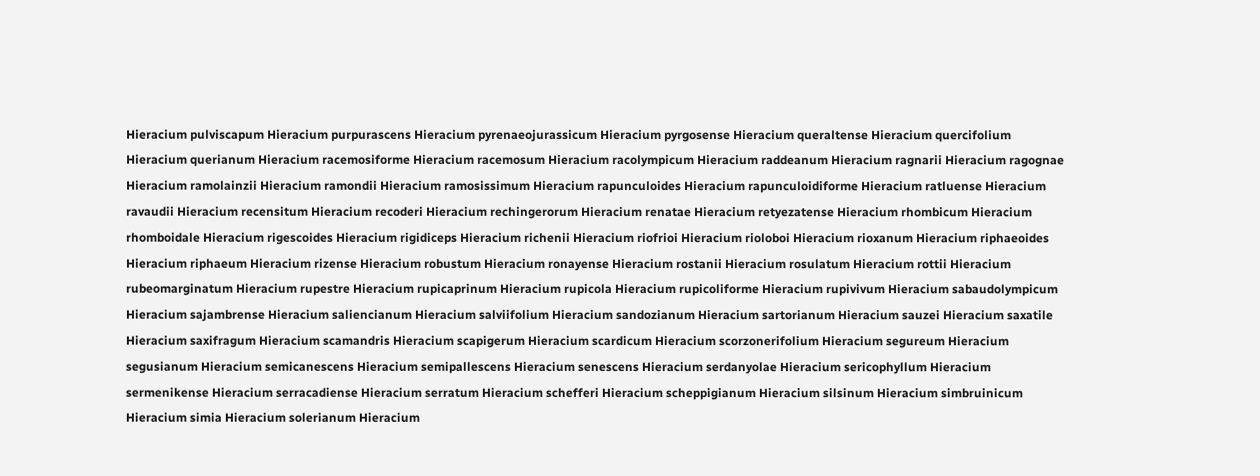Hieracium pulviscapum Hieracium purpurascens Hieracium pyrenaeojurassicum Hieracium pyrgosense Hieracium queraltense Hieracium quercifolium Hieracium querianum Hieracium racemosiforme Hieracium racemosum Hieracium racolympicum Hieracium raddeanum Hieracium ragnarii Hieracium ragognae Hieracium ramolainzii Hieracium ramondii Hieracium ramosissimum Hieracium rapunculoides Hieracium rapunculoidiforme Hieracium ratluense Hieracium ravaudii Hieracium recensitum Hieracium recoderi Hieracium rechingerorum Hieracium renatae Hieracium retyezatense Hieracium rhombicum Hieracium rhomboidale Hieracium rigescoides Hieracium rigidiceps Hieracium richenii Hieracium riofrioi Hieracium rioloboi Hieracium rioxanum Hieracium riphaeoides Hieracium riphaeum Hieracium rizense Hieracium robustum Hieracium ronayense Hieracium rostanii Hieracium rosulatum Hieracium rottii Hieracium rubeomarginatum Hieracium rupestre Hieracium rupicaprinum Hieracium rupicola Hieracium rupicoliforme Hieracium rupivivum Hieracium sabaudolympicum Hieracium sajambrense Hieracium saliencianum Hieracium salviifolium Hieracium sandozianum Hieracium sartorianum Hieracium sauzei Hieracium saxatile Hieracium saxifragum Hieracium scamandris Hieracium scapigerum Hieracium scardicum Hieracium scorzonerifolium Hieracium segureum Hieracium segusianum Hieracium semicanescens Hieracium semipallescens Hieracium senescens Hieracium serdanyolae Hieracium sericophyllum Hieracium sermenikense Hieracium serracadiense Hieracium serratum Hieracium schefferi Hieracium scheppigianum Hieracium silsinum Hieracium simbruinicum Hieracium simia Hieracium solerianum Hieracium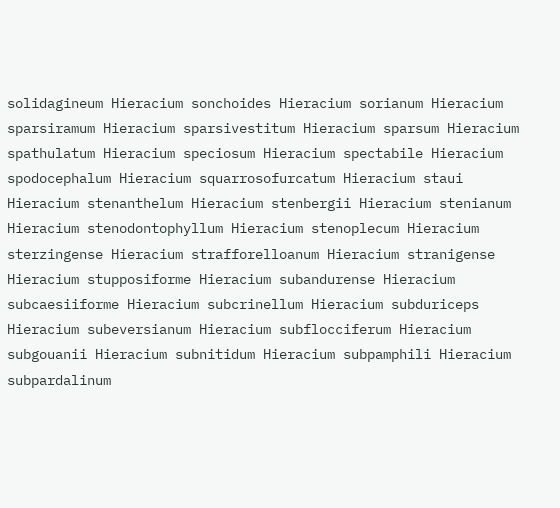solidagineum Hieracium sonchoides Hieracium sorianum Hieracium sparsiramum Hieracium sparsivestitum Hieracium sparsum Hieracium spathulatum Hieracium speciosum Hieracium spectabile Hieracium spodocephalum Hieracium squarrosofurcatum Hieracium staui Hieracium stenanthelum Hieracium stenbergii Hieracium stenianum Hieracium stenodontophyllum Hieracium stenoplecum Hieracium sterzingense Hieracium strafforelloanum Hieracium stranigense Hieracium stupposiforme Hieracium subandurense Hieracium subcaesiiforme Hieracium subcrinellum Hieracium subduriceps Hieracium subeversianum Hieracium subflocciferum Hieracium subgouanii Hieracium subnitidum Hieracium subpamphili Hieracium subpardalinum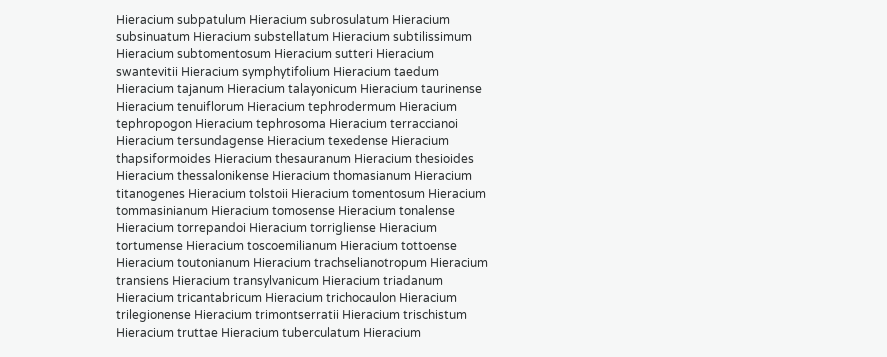Hieracium subpatulum Hieracium subrosulatum Hieracium subsinuatum Hieracium substellatum Hieracium subtilissimum Hieracium subtomentosum Hieracium sutteri Hieracium swantevitii Hieracium symphytifolium Hieracium taedum Hieracium tajanum Hieracium talayonicum Hieracium taurinense Hieracium tenuiflorum Hieracium tephrodermum Hieracium tephropogon Hieracium tephrosoma Hieracium terraccianoi Hieracium tersundagense Hieracium texedense Hieracium thapsiformoides Hieracium thesauranum Hieracium thesioides Hieracium thessalonikense Hieracium thomasianum Hieracium titanogenes Hieracium tolstoii Hieracium tomentosum Hieracium tommasinianum Hieracium tomosense Hieracium tonalense Hieracium torrepandoi Hieracium torrigliense Hieracium tortumense Hieracium toscoemilianum Hieracium tottoense Hieracium toutonianum Hieracium trachselianotropum Hieracium transiens Hieracium transylvanicum Hieracium triadanum Hieracium tricantabricum Hieracium trichocaulon Hieracium trilegionense Hieracium trimontserratii Hieracium trischistum Hieracium truttae Hieracium tuberculatum Hieracium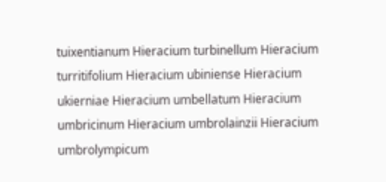tuixentianum Hieracium turbinellum Hieracium turritifolium Hieracium ubiniense Hieracium ukierniae Hieracium umbellatum Hieracium umbricinum Hieracium umbrolainzii Hieracium umbrolympicum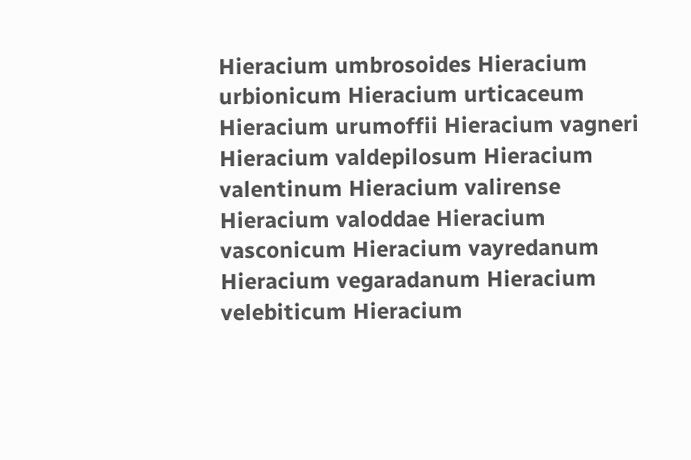Hieracium umbrosoides Hieracium urbionicum Hieracium urticaceum Hieracium urumoffii Hieracium vagneri Hieracium valdepilosum Hieracium valentinum Hieracium valirense Hieracium valoddae Hieracium vasconicum Hieracium vayredanum Hieracium vegaradanum Hieracium velebiticum Hieracium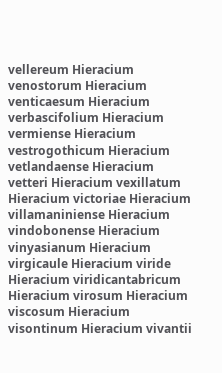vellereum Hieracium venostorum Hieracium venticaesum Hieracium verbascifolium Hieracium vermiense Hieracium vestrogothicum Hieracium vetlandaense Hieracium vetteri Hieracium vexillatum Hieracium victoriae Hieracium villamaniniense Hieracium vindobonense Hieracium vinyasianum Hieracium virgicaule Hieracium viride Hieracium viridicantabricum Hieracium virosum Hieracium viscosum Hieracium visontinum Hieracium vivantii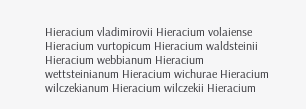Hieracium vladimirovii Hieracium volaiense Hieracium vurtopicum Hieracium waldsteinii Hieracium webbianum Hieracium wettsteinianum Hieracium wichurae Hieracium wilczekianum Hieracium wilczekii Hieracium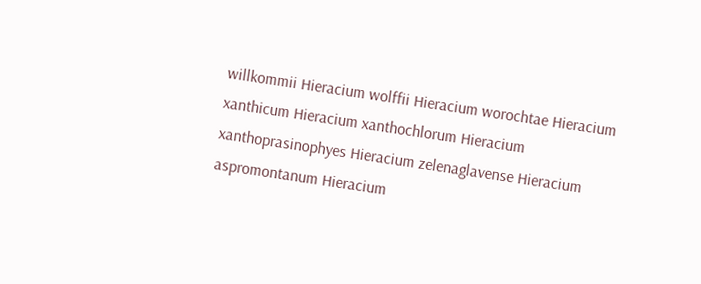willkommii Hieracium wolffii Hieracium worochtae Hieracium xanthicum Hieracium xanthochlorum Hieracium xanthoprasinophyes Hieracium zelenaglavense Hieracium aspromontanum Hieracium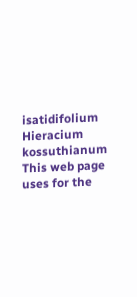isatidifolium Hieracium kossuthianum
This web page uses for the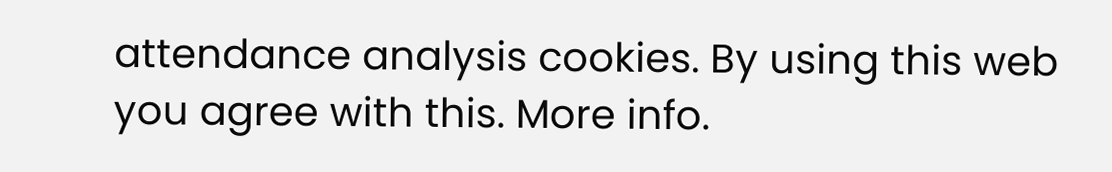attendance analysis cookies. By using this web you agree with this. More info.